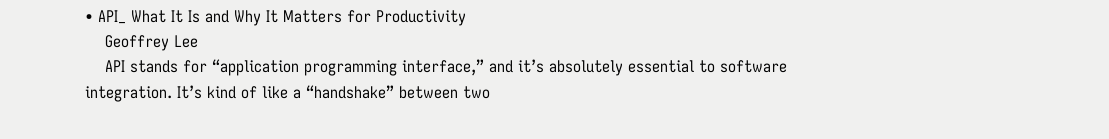• API_ What It Is and Why It Matters for Productivity
    Geoffrey Lee
    API stands for “application programming interface,” and it’s absolutely essential to software integration. It’s kind of like a “handshake” between two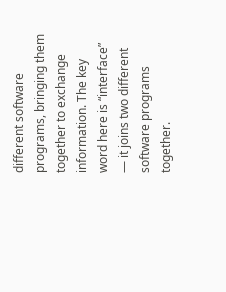different software programs, bringing them together to exchange information. The key word here is “interface” — it joins two different software programs together.